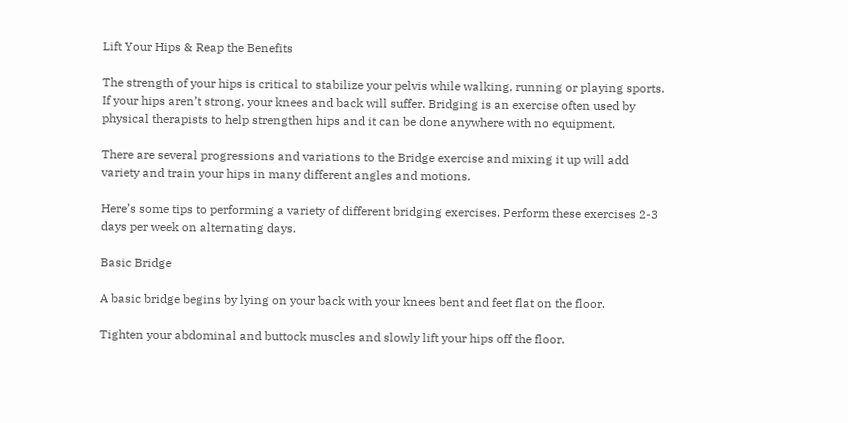Lift Your Hips & Reap the Benefits

The strength of your hips is critical to stabilize your pelvis while walking, running or playing sports. If your hips aren’t strong, your knees and back will suffer. Bridging is an exercise often used by physical therapists to help strengthen hips and it can be done anywhere with no equipment.

There are several progressions and variations to the Bridge exercise and mixing it up will add variety and train your hips in many different angles and motions.

Here’s some tips to performing a variety of different bridging exercises. Perform these exercises 2-3 days per week on alternating days.

Basic Bridge

A basic bridge begins by lying on your back with your knees bent and feet flat on the floor.

Tighten your abdominal and buttock muscles and slowly lift your hips off the floor.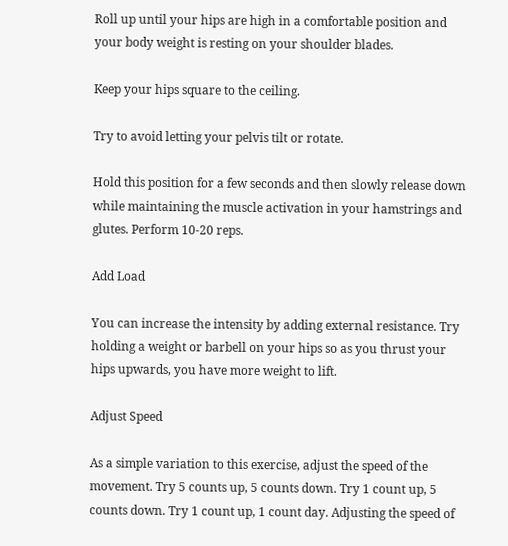Roll up until your hips are high in a comfortable position and your body weight is resting on your shoulder blades.

Keep your hips square to the ceiling.

Try to avoid letting your pelvis tilt or rotate.

Hold this position for a few seconds and then slowly release down while maintaining the muscle activation in your hamstrings and glutes. Perform 10-20 reps.

Add Load

You can increase the intensity by adding external resistance. Try holding a weight or barbell on your hips so as you thrust your hips upwards, you have more weight to lift.

Adjust Speed

As a simple variation to this exercise, adjust the speed of the movement. Try 5 counts up, 5 counts down. Try 1 count up, 5 counts down. Try 1 count up, 1 count day. Adjusting the speed of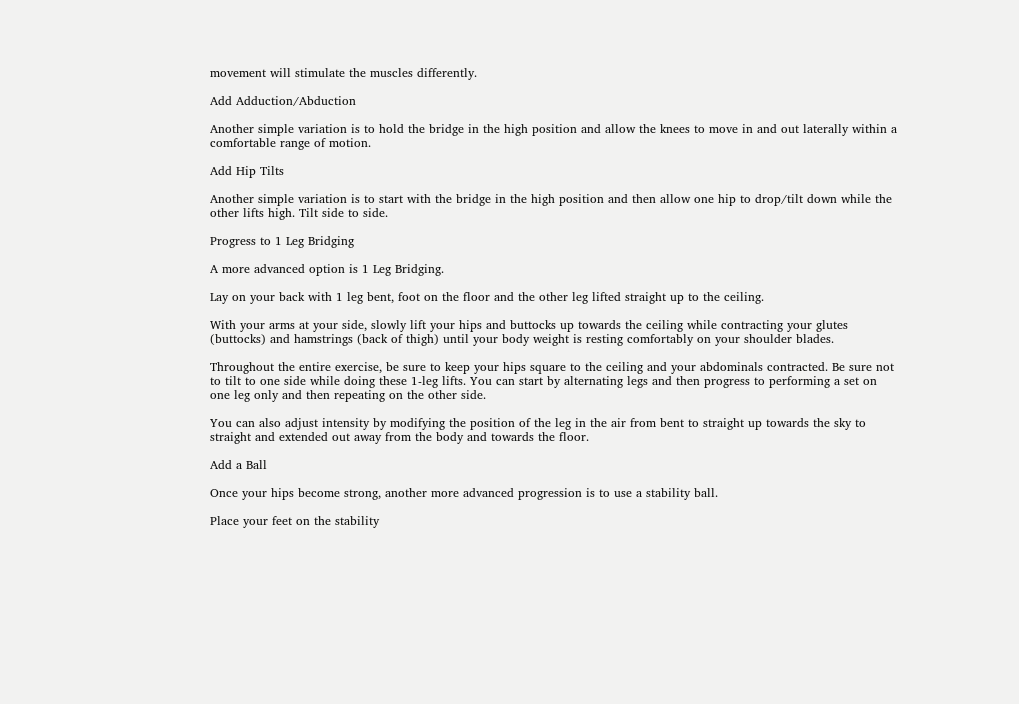movement will stimulate the muscles differently.

Add Adduction/Abduction

Another simple variation is to hold the bridge in the high position and allow the knees to move in and out laterally within a comfortable range of motion.

Add Hip Tilts

Another simple variation is to start with the bridge in the high position and then allow one hip to drop/tilt down while the other lifts high. Tilt side to side.

Progress to 1 Leg Bridging

A more advanced option is 1 Leg Bridging.

Lay on your back with 1 leg bent, foot on the floor and the other leg lifted straight up to the ceiling.

With your arms at your side, slowly lift your hips and buttocks up towards the ceiling while contracting your glutes (buttocks) and hamstrings (back of thigh) until your body weight is resting comfortably on your shoulder blades.

Throughout the entire exercise, be sure to keep your hips square to the ceiling and your abdominals contracted. Be sure not to tilt to one side while doing these 1-leg lifts. You can start by alternating legs and then progress to performing a set on one leg only and then repeating on the other side.

You can also adjust intensity by modifying the position of the leg in the air from bent to straight up towards the sky to straight and extended out away from the body and towards the floor.

Add a Ball

Once your hips become strong, another more advanced progression is to use a stability ball.

Place your feet on the stability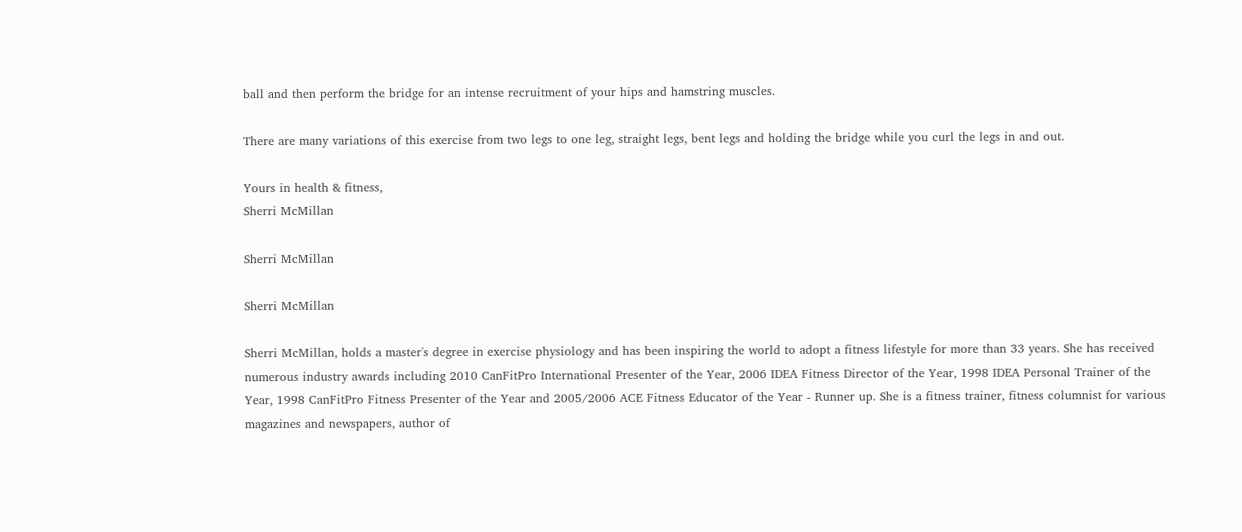ball and then perform the bridge for an intense recruitment of your hips and hamstring muscles.

There are many variations of this exercise from two legs to one leg, straight legs, bent legs and holding the bridge while you curl the legs in and out.

Yours in health & fitness,
Sherri McMillan

Sherri McMillan

Sherri McMillan

Sherri McMillan, holds a master's degree in exercise physiology and has been inspiring the world to adopt a fitness lifestyle for more than 33 years. She has received numerous industry awards including 2010 CanFitPro International Presenter of the Year, 2006 IDEA Fitness Director of the Year, 1998 IDEA Personal Trainer of the Year, 1998 CanFitPro Fitness Presenter of the Year and 2005/2006 ACE Fitness Educator of the Year - Runner up. She is a fitness trainer, fitness columnist for various magazines and newspapers, author of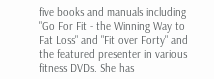five books and manuals including "Go For Fit - the Winning Way to Fat Loss" and "Fit over Forty" and the featured presenter in various fitness DVDs. She has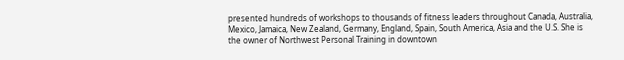presented hundreds of workshops to thousands of fitness leaders throughout Canada, Australia, Mexico, Jamaica, New Zealand, Germany, England, Spain, South America, Asia and the U.S. She is the owner of Northwest Personal Training in downtown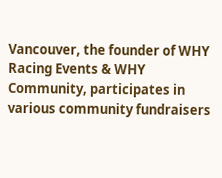Vancouver, the founder of WHY Racing Events & WHY Community, participates in various community fundraisers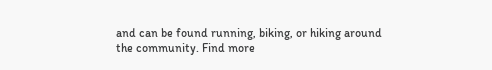and can be found running, biking, or hiking around the community. Find more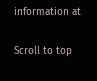information at

Scroll to top